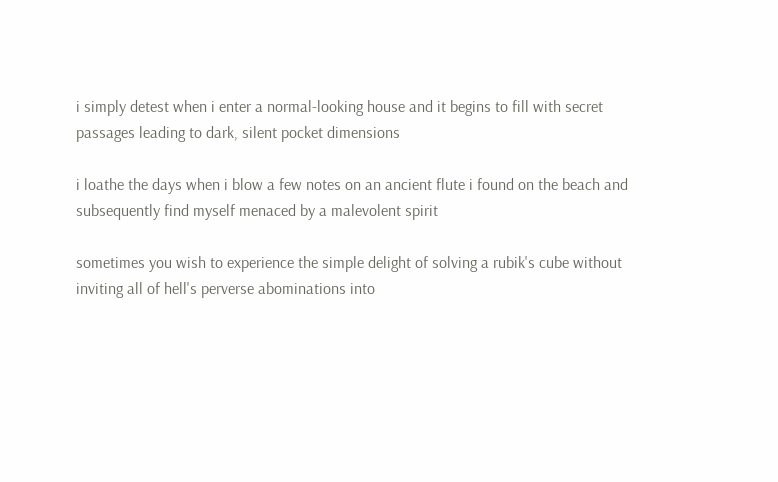i simply detest when i enter a normal-looking house and it begins to fill with secret passages leading to dark, silent pocket dimensions

i loathe the days when i blow a few notes on an ancient flute i found on the beach and subsequently find myself menaced by a malevolent spirit

sometimes you wish to experience the simple delight of solving a rubik's cube without inviting all of hell's perverse abominations into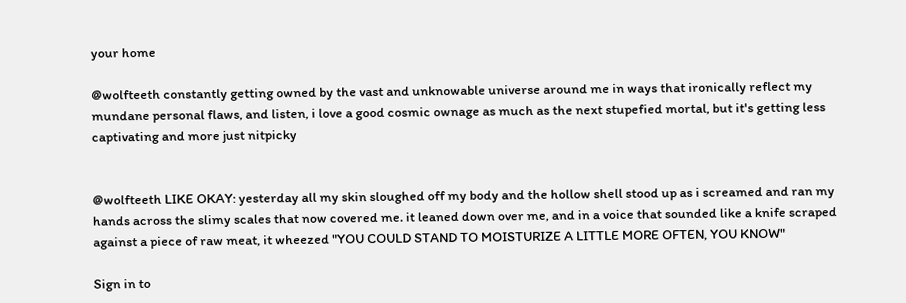your home

@wolfteeth constantly getting owned by the vast and unknowable universe around me in ways that ironically reflect my mundane personal flaws, and listen, i love a good cosmic ownage as much as the next stupefied mortal, but it's getting less captivating and more just nitpicky


@wolfteeth LIKE OKAY: yesterday all my skin sloughed off my body and the hollow shell stood up as i screamed and ran my hands across the slimy scales that now covered me. it leaned down over me, and in a voice that sounded like a knife scraped against a piece of raw meat, it wheezed "YOU COULD STAND TO MOISTURIZE A LITTLE MORE OFTEN, YOU KNOW"

Sign in to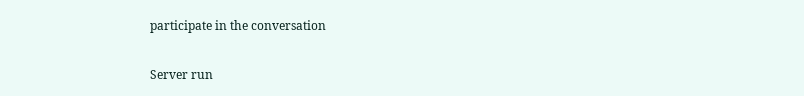participate in the conversation

Server run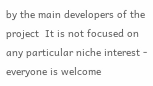by the main developers of the project  It is not focused on any particular niche interest - everyone is welcome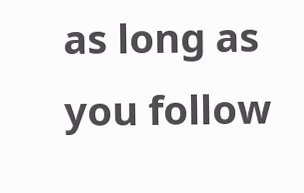as long as you follow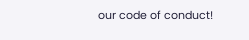our code of conduct!